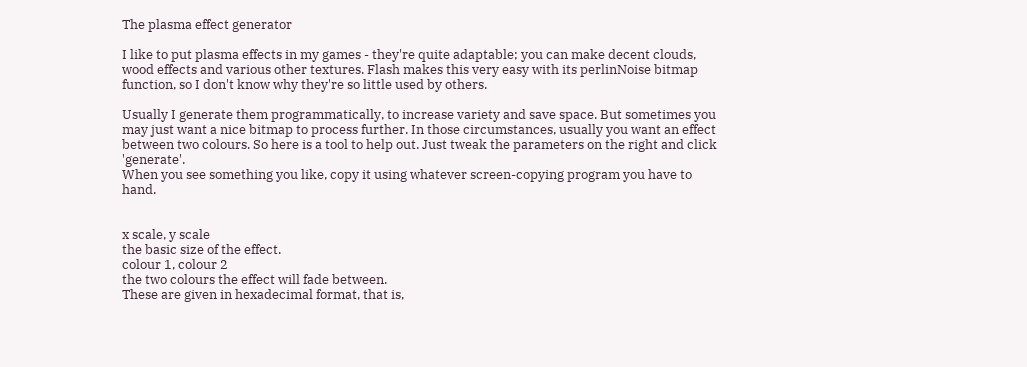The plasma effect generator

I like to put plasma effects in my games - they're quite adaptable; you can make decent clouds, wood effects and various other textures. Flash makes this very easy with its perlinNoise bitmap function, so I don't know why they're so little used by others.

Usually I generate them programmatically, to increase variety and save space. But sometimes you may just want a nice bitmap to process further. In those circumstances, usually you want an effect between two colours. So here is a tool to help out. Just tweak the parameters on the right and click 'generate'.
When you see something you like, copy it using whatever screen-copying program you have to hand.


x scale, y scale
the basic size of the effect.
colour 1, colour 2
the two colours the effect will fade between.
These are given in hexadecimal format, that is,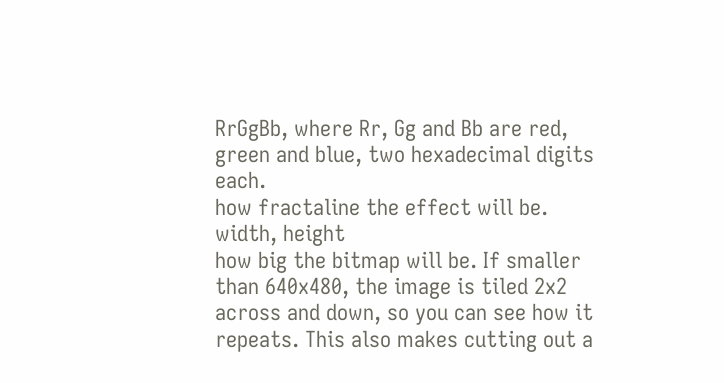RrGgBb, where Rr, Gg and Bb are red, green and blue, two hexadecimal digits each.
how fractaline the effect will be.
width, height
how big the bitmap will be. If smaller than 640x480, the image is tiled 2x2 across and down, so you can see how it repeats. This also makes cutting out a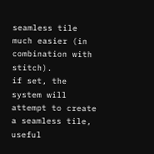seamless tile much easier (in combination with stitch).
if set, the system will attempt to create a seamless tile, useful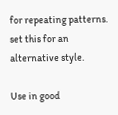for repeating patterns.
set this for an alternative style.

Use in good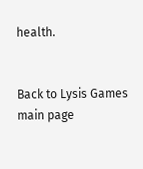health.


Back to Lysis Games main page